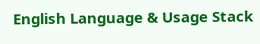English Language & Usage Stack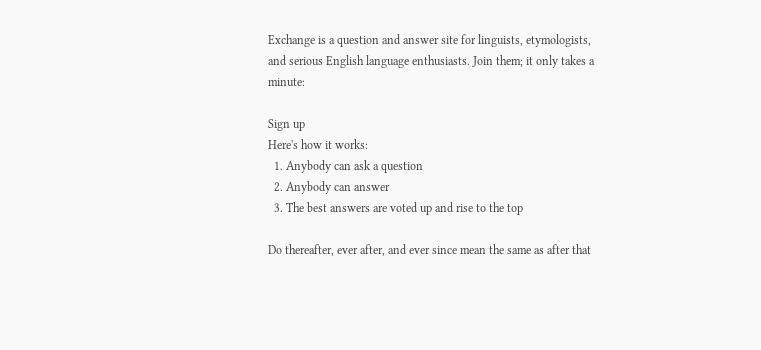Exchange is a question and answer site for linguists, etymologists, and serious English language enthusiasts. Join them; it only takes a minute:

Sign up
Here's how it works:
  1. Anybody can ask a question
  2. Anybody can answer
  3. The best answers are voted up and rise to the top

Do thereafter, ever after, and ever since mean the same as after that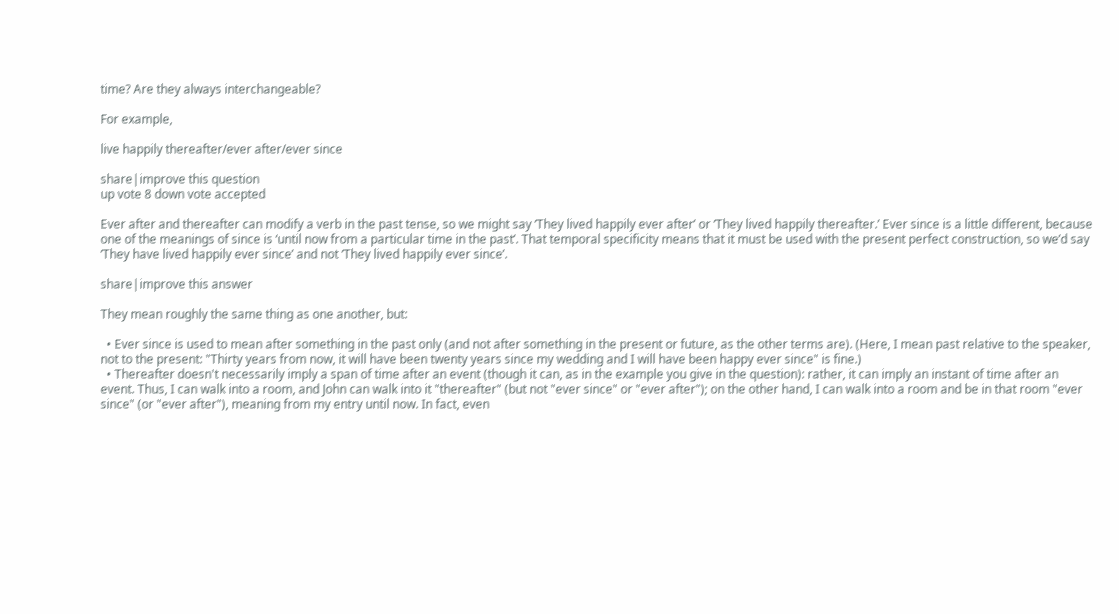time? Are they always interchangeable?

For example,

live happily thereafter/ever after/ever since

share|improve this question
up vote 8 down vote accepted

Ever after and thereafter can modify a verb in the past tense, so we might say ‘They lived happily ever after’ or ‘They lived happily thereafter.’ Ever since is a little different, because one of the meanings of since is ‘until now from a particular time in the past’. That temporal specificity means that it must be used with the present perfect construction, so we’d say ‘They have lived happily ever since’ and not ‘They lived happily ever since’.

share|improve this answer

They mean roughly the same thing as one another, but:

  • Ever since is used to mean after something in the past only (and not after something in the present or future, as the other terms are). (Here, I mean past relative to the speaker, not to the present: "Thirty years from now, it will have been twenty years since my wedding and I will have been happy ever since" is fine.)
  • Thereafter doesn't necessarily imply a span of time after an event (though it can, as in the example you give in the question): rather, it can imply an instant of time after an event. Thus, I can walk into a room, and John can walk into it "thereafter" (but not "ever since" or "ever after"); on the other hand, I can walk into a room and be in that room "ever since" (or "ever after"), meaning from my entry until now. In fact, even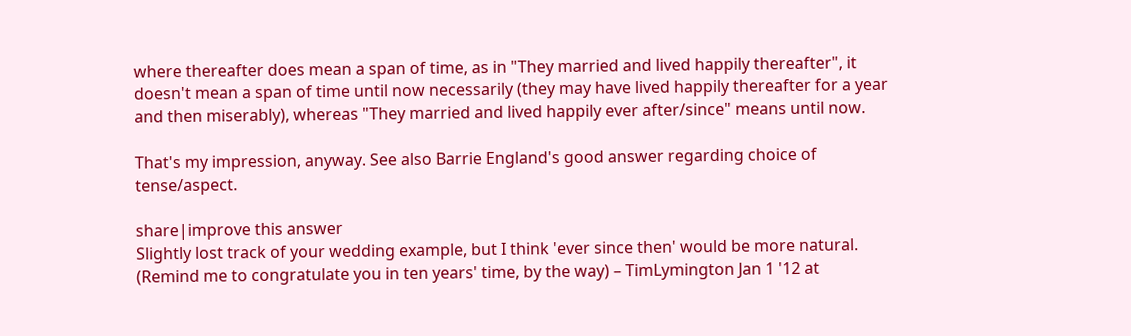where thereafter does mean a span of time, as in "They married and lived happily thereafter", it doesn't mean a span of time until now necessarily (they may have lived happily thereafter for a year and then miserably), whereas "They married and lived happily ever after/since" means until now.

That's my impression, anyway. See also Barrie England's good answer regarding choice of tense/aspect.

share|improve this answer
Slightly lost track of your wedding example, but I think 'ever since then' would be more natural. (Remind me to congratulate you in ten years' time, by the way) – TimLymington Jan 1 '12 at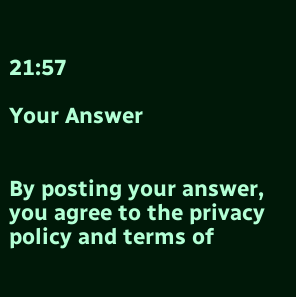21:57

Your Answer


By posting your answer, you agree to the privacy policy and terms of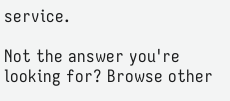service.

Not the answer you're looking for? Browse other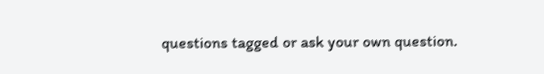questions tagged or ask your own question.